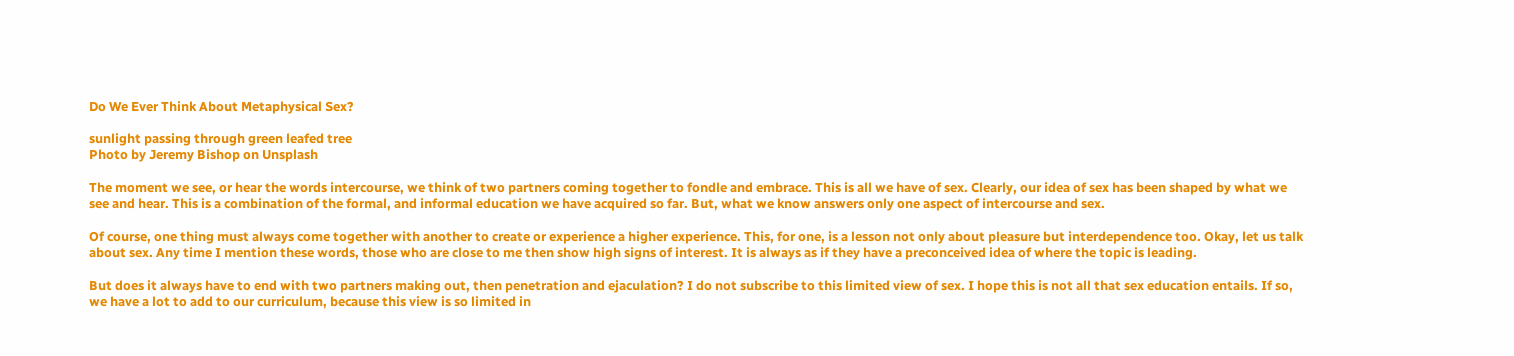Do We Ever Think About Metaphysical Sex?

sunlight passing through green leafed tree
Photo by Jeremy Bishop on Unsplash

The moment we see, or hear the words intercourse, we think of two partners coming together to fondle and embrace. This is all we have of sex. Clearly, our idea of sex has been shaped by what we see and hear. This is a combination of the formal, and informal education we have acquired so far. But, what we know answers only one aspect of intercourse and sex.

Of course, one thing must always come together with another to create or experience a higher experience. This, for one, is a lesson not only about pleasure but interdependence too. Okay, let us talk about sex. Any time I mention these words, those who are close to me then show high signs of interest. It is always as if they have a preconceived idea of where the topic is leading.

But does it always have to end with two partners making out, then penetration and ejaculation? I do not subscribe to this limited view of sex. I hope this is not all that sex education entails. If so, we have a lot to add to our curriculum, because this view is so limited in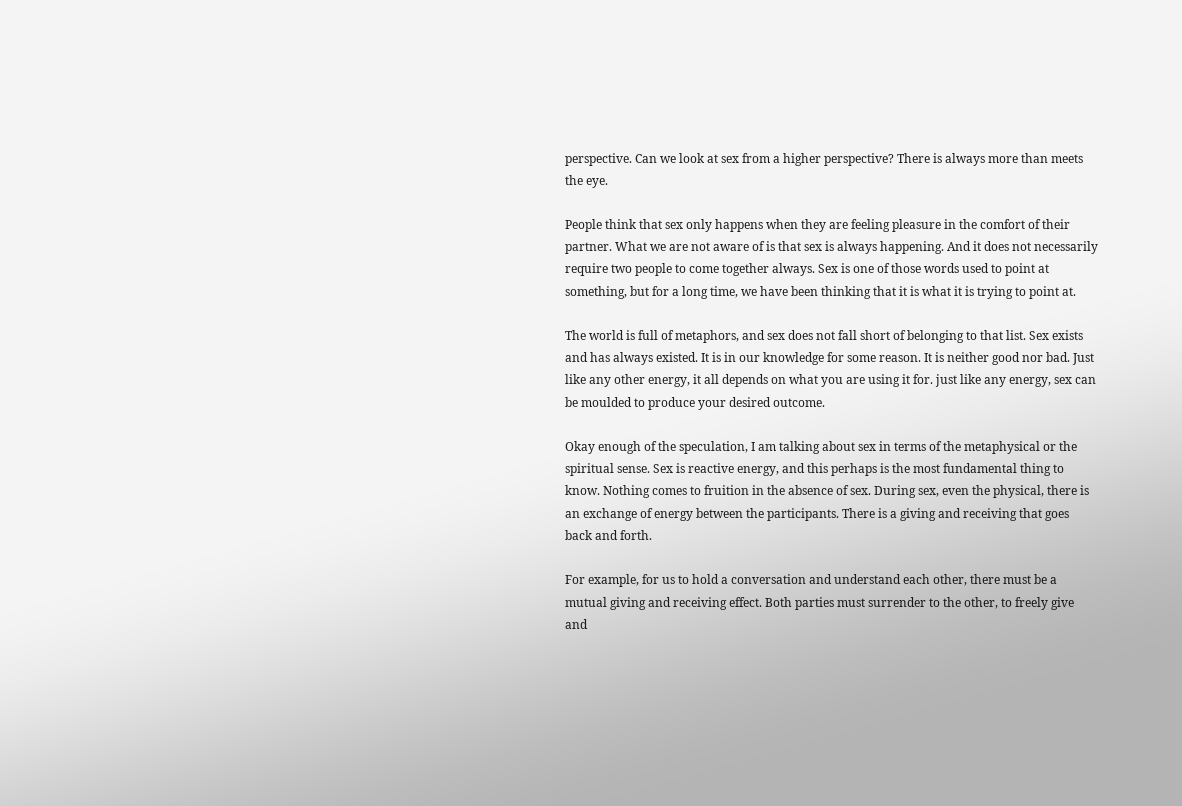perspective. Can we look at sex from a higher perspective? There is always more than meets the eye.

People think that sex only happens when they are feeling pleasure in the comfort of their partner. What we are not aware of is that sex is always happening. And it does not necessarily require two people to come together always. Sex is one of those words used to point at something, but for a long time, we have been thinking that it is what it is trying to point at.

The world is full of metaphors, and sex does not fall short of belonging to that list. Sex exists and has always existed. It is in our knowledge for some reason. It is neither good nor bad. Just like any other energy, it all depends on what you are using it for. just like any energy, sex can be moulded to produce your desired outcome.

Okay enough of the speculation, I am talking about sex in terms of the metaphysical or the spiritual sense. Sex is reactive energy, and this perhaps is the most fundamental thing to know. Nothing comes to fruition in the absence of sex. During sex, even the physical, there is an exchange of energy between the participants. There is a giving and receiving that goes back and forth.

For example, for us to hold a conversation and understand each other, there must be a mutual giving and receiving effect. Both parties must surrender to the other, to freely give and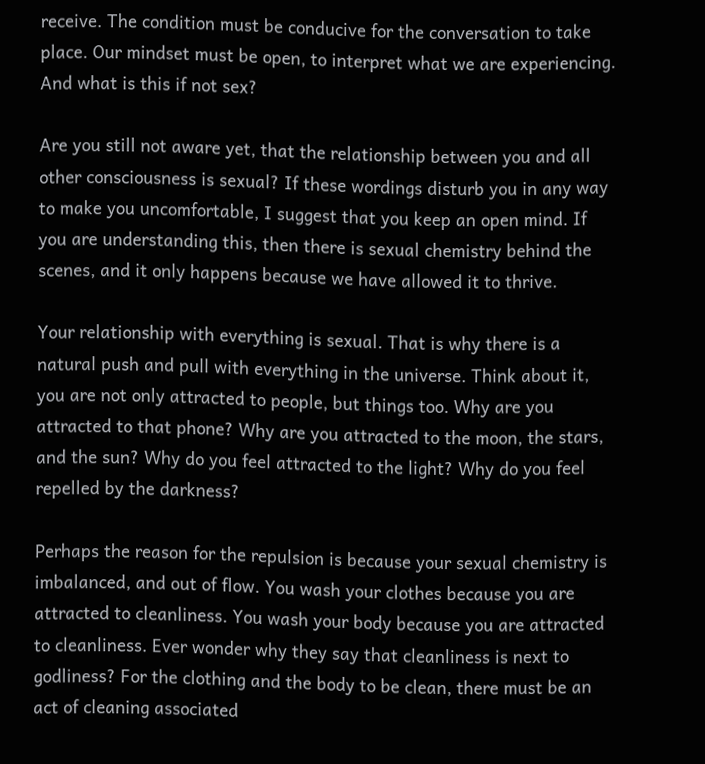receive. The condition must be conducive for the conversation to take place. Our mindset must be open, to interpret what we are experiencing. And what is this if not sex?

Are you still not aware yet, that the relationship between you and all other consciousness is sexual? If these wordings disturb you in any way to make you uncomfortable, I suggest that you keep an open mind. If you are understanding this, then there is sexual chemistry behind the scenes, and it only happens because we have allowed it to thrive.

Your relationship with everything is sexual. That is why there is a natural push and pull with everything in the universe. Think about it, you are not only attracted to people, but things too. Why are you attracted to that phone? Why are you attracted to the moon, the stars, and the sun? Why do you feel attracted to the light? Why do you feel repelled by the darkness?

Perhaps the reason for the repulsion is because your sexual chemistry is imbalanced, and out of flow. You wash your clothes because you are attracted to cleanliness. You wash your body because you are attracted to cleanliness. Ever wonder why they say that cleanliness is next to godliness? For the clothing and the body to be clean, there must be an act of cleaning associated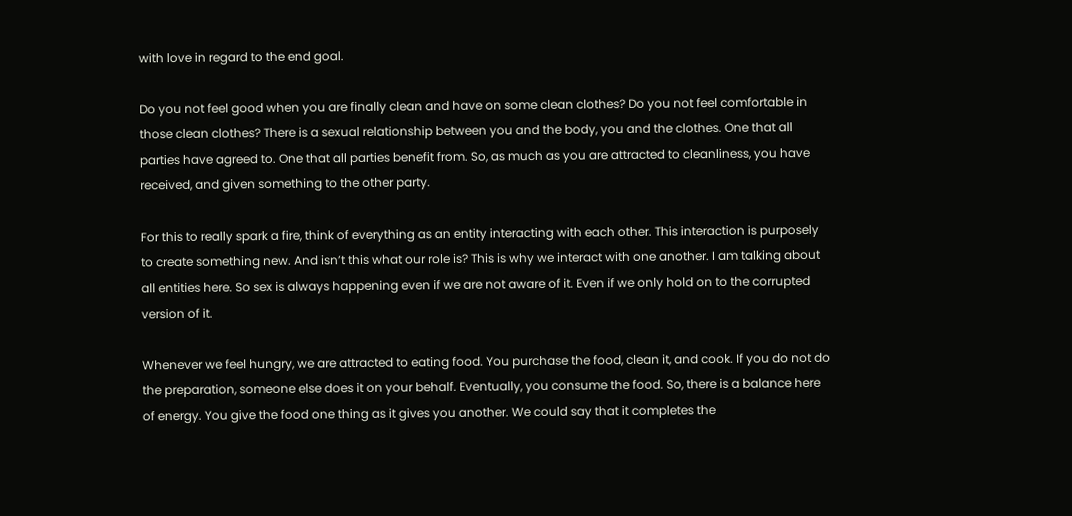with love in regard to the end goal.

Do you not feel good when you are finally clean and have on some clean clothes? Do you not feel comfortable in those clean clothes? There is a sexual relationship between you and the body, you and the clothes. One that all parties have agreed to. One that all parties benefit from. So, as much as you are attracted to cleanliness, you have received, and given something to the other party.

For this to really spark a fire, think of everything as an entity interacting with each other. This interaction is purposely to create something new. And isn’t this what our role is? This is why we interact with one another. I am talking about all entities here. So sex is always happening even if we are not aware of it. Even if we only hold on to the corrupted version of it.

Whenever we feel hungry, we are attracted to eating food. You purchase the food, clean it, and cook. If you do not do the preparation, someone else does it on your behalf. Eventually, you consume the food. So, there is a balance here of energy. You give the food one thing as it gives you another. We could say that it completes the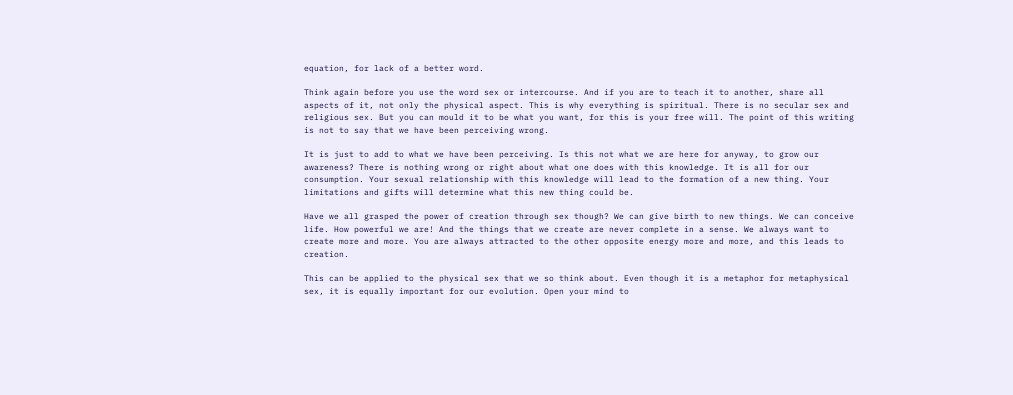equation, for lack of a better word.

Think again before you use the word sex or intercourse. And if you are to teach it to another, share all aspects of it, not only the physical aspect. This is why everything is spiritual. There is no secular sex and religious sex. But you can mould it to be what you want, for this is your free will. The point of this writing is not to say that we have been perceiving wrong.

It is just to add to what we have been perceiving. Is this not what we are here for anyway, to grow our awareness? There is nothing wrong or right about what one does with this knowledge. It is all for our consumption. Your sexual relationship with this knowledge will lead to the formation of a new thing. Your limitations and gifts will determine what this new thing could be.

Have we all grasped the power of creation through sex though? We can give birth to new things. We can conceive life. How powerful we are! And the things that we create are never complete in a sense. We always want to create more and more. You are always attracted to the other opposite energy more and more, and this leads to creation.

This can be applied to the physical sex that we so think about. Even though it is a metaphor for metaphysical sex, it is equally important for our evolution. Open your mind to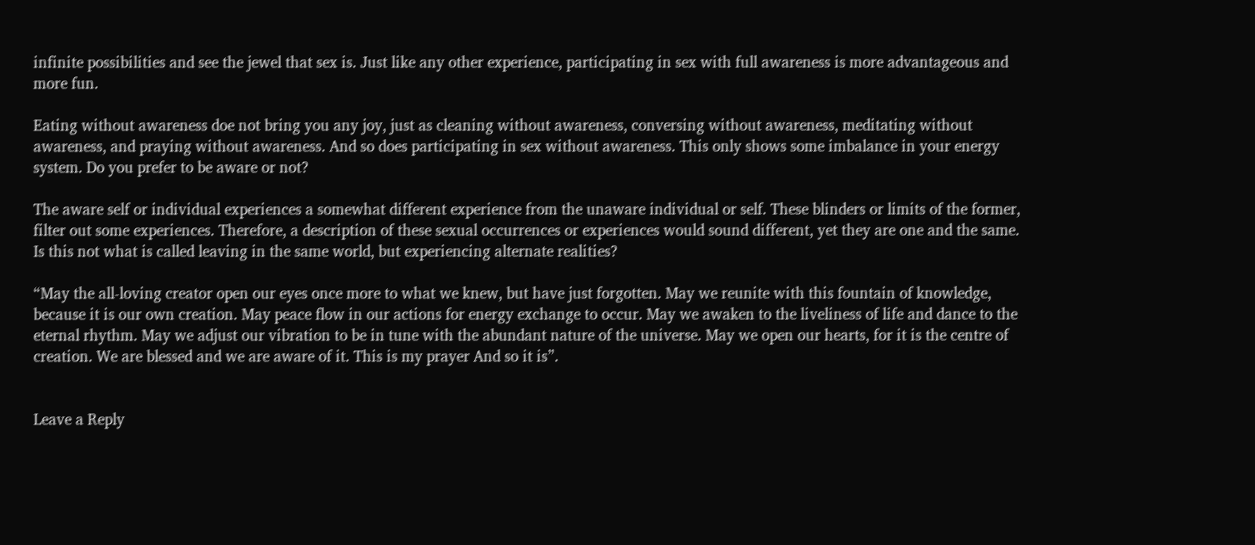infinite possibilities and see the jewel that sex is. Just like any other experience, participating in sex with full awareness is more advantageous and more fun.

Eating without awareness doe not bring you any joy, just as cleaning without awareness, conversing without awareness, meditating without awareness, and praying without awareness. And so does participating in sex without awareness. This only shows some imbalance in your energy system. Do you prefer to be aware or not?

The aware self or individual experiences a somewhat different experience from the unaware individual or self. These blinders or limits of the former, filter out some experiences. Therefore, a description of these sexual occurrences or experiences would sound different, yet they are one and the same. Is this not what is called leaving in the same world, but experiencing alternate realities?

“May the all-loving creator open our eyes once more to what we knew, but have just forgotten. May we reunite with this fountain of knowledge, because it is our own creation. May peace flow in our actions for energy exchange to occur. May we awaken to the liveliness of life and dance to the eternal rhythm. May we adjust our vibration to be in tune with the abundant nature of the universe. May we open our hearts, for it is the centre of creation. We are blessed and we are aware of it. This is my prayer And so it is”.


Leave a Reply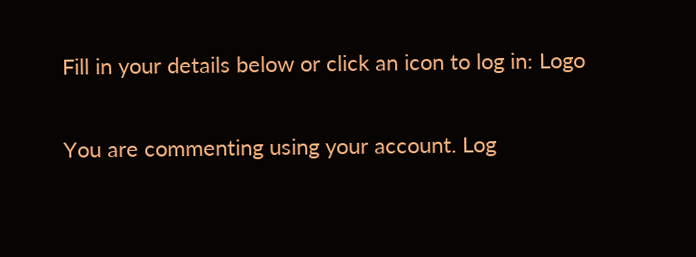Fill in your details below or click an icon to log in: Logo

You are commenting using your account. Log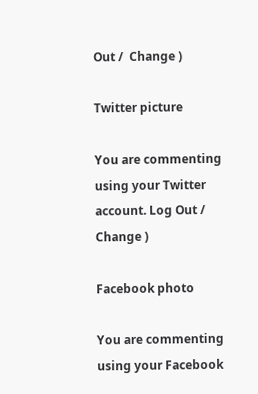Out /  Change )

Twitter picture

You are commenting using your Twitter account. Log Out /  Change )

Facebook photo

You are commenting using your Facebook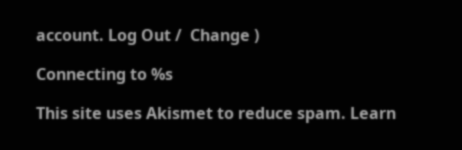account. Log Out /  Change )

Connecting to %s

This site uses Akismet to reduce spam. Learn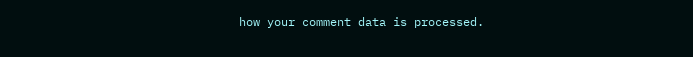how your comment data is processed.